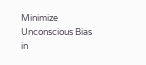Minimize Unconscious Bias in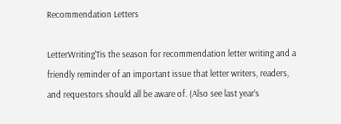Recommendation Letters

LetterWriting‘Tis the season for recommendation letter writing and a friendly reminder of an important issue that letter writers, readers, and requestors should all be aware of. (Also see last year’s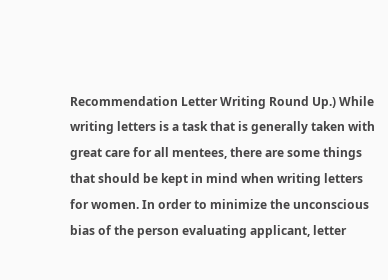Recommendation Letter Writing Round Up.) While writing letters is a task that is generally taken with great care for all mentees, there are some things that should be kept in mind when writing letters for women. In order to minimize the unconscious bias of the person evaluating applicant, letter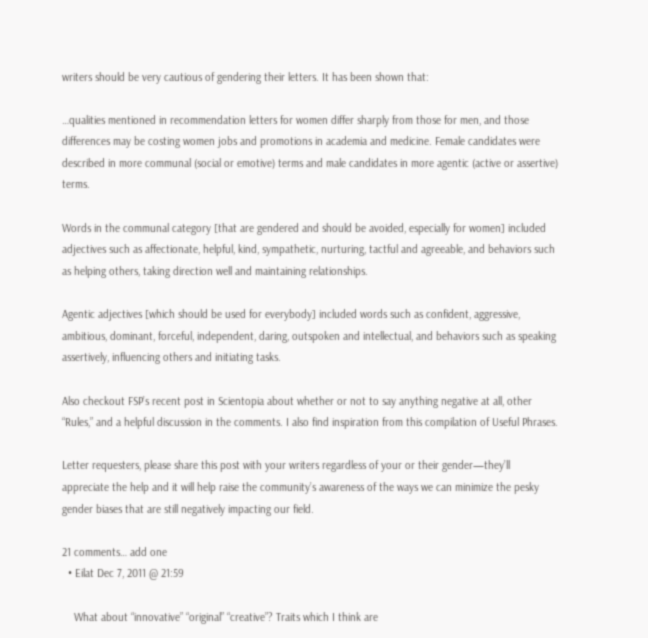writers should be very cautious of gendering their letters. It has been shown that:

…qualities mentioned in recommendation letters for women differ sharply from those for men, and those differences may be costing women jobs and promotions in academia and medicine. Female candidates were described in more communal (social or emotive) terms and male candidates in more agentic (active or assertive) terms.

Words in the communal category [that are gendered and should be avoided, especially for women] included adjectives such as affectionate, helpful, kind, sympathetic, nurturing, tactful and agreeable, and behaviors such as helping others, taking direction well and maintaining relationships.

Agentic adjectives [which should be used for everybody] included words such as confident, aggressive, ambitious, dominant, forceful, independent, daring, outspoken and intellectual, and behaviors such as speaking assertively, influencing others and initiating tasks.

Also checkout FSP’s recent post in Scientopia about whether or not to say anything negative at all, other “Rules,” and a helpful discussion in the comments. I also find inspiration from this compilation of Useful Phrases.

Letter requesters, please share this post with your writers regardless of your or their gender—they’ll appreciate the help and it will help raise the community’s awareness of the ways we can minimize the pesky gender biases that are still negatively impacting our field.

21 comments… add one
  • Eilat Dec 7, 2011 @ 21:59

    What about “innovative” “original” “creative”? Traits which I think are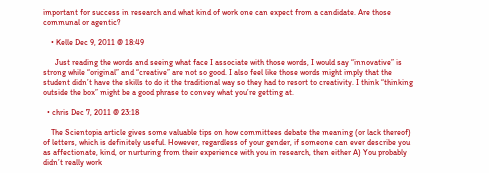important for success in research and what kind of work one can expect from a candidate. Are those communal or agentic?

    • Kelle Dec 9, 2011 @ 18:49

      Just reading the words and seeing what face I associate with those words, I would say “innovative” is strong while “original” and “creative” are not so good. I also feel like those words might imply that the student didn’t have the skills to do it the traditional way so they had to resort to creativity. I think “thinking outside the box” might be a good phrase to convey what you’re getting at.

  • chris Dec 7, 2011 @ 23:18

    The Scientopia article gives some valuable tips on how committees debate the meaning (or lack thereof) of letters, which is definitely useful. However, regardless of your gender, if someone can ever describe you as affectionate, kind, or nurturing from their experience with you in research, then either A) You probably didn’t really work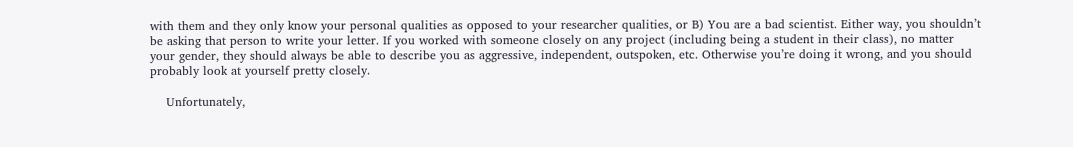with them and they only know your personal qualities as opposed to your researcher qualities, or B) You are a bad scientist. Either way, you shouldn’t be asking that person to write your letter. If you worked with someone closely on any project (including being a student in their class), no matter your gender, they should always be able to describe you as aggressive, independent, outspoken, etc. Otherwise you’re doing it wrong, and you should probably look at yourself pretty closely.

    Unfortunately,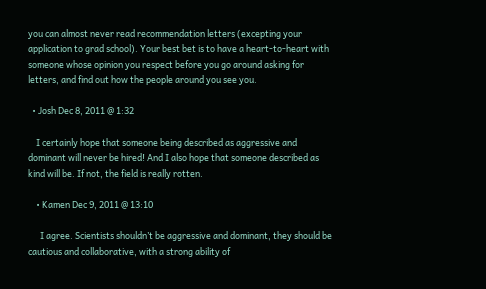you can almost never read recommendation letters (excepting your application to grad school). Your best bet is to have a heart-to-heart with someone whose opinion you respect before you go around asking for letters, and find out how the people around you see you.

  • Josh Dec 8, 2011 @ 1:32

    I certainly hope that someone being described as aggressive and dominant will never be hired! And I also hope that someone described as kind will be. If not, the field is really rotten.

    • Kamen Dec 9, 2011 @ 13:10

      I agree. Scientists shouldn’t be aggressive and dominant, they should be cautious and collaborative, with a strong ability of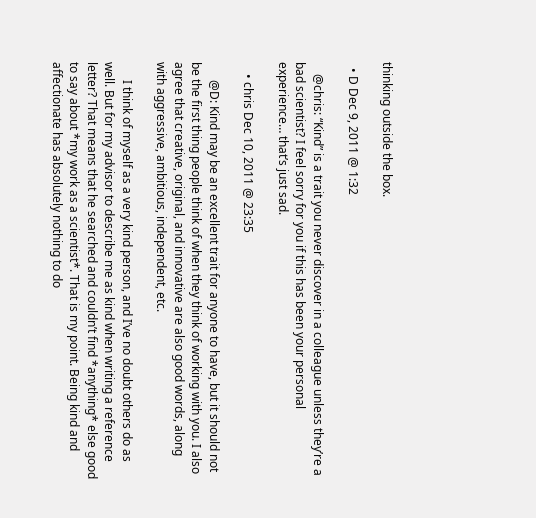thinking outside the box.

  • D Dec 9, 2011 @ 1:32

    @chris: “Kind” is a trait you never discover in a colleague unless they’re a bad scientist? I feel sorry for you if this has been your personal experience… that’s just sad.

    • chris Dec 10, 2011 @ 23:35

      @D: Kind may be an excellent trait for anyone to have, but it should not be the first thing people think of when they think of working with you. I also agree that creative, original, and innovative are also good words, along with aggressive, ambitious, independent, etc.

      I think of myself as a very kind person, and I’ve no doubt others do as well. But for my advisor to describe me as kind when writing a reference letter? That means that he searched and couldn’t find *anything* else good to say about *my work as a scientist*. That is my point. Being kind and affectionate has absolutely nothing to do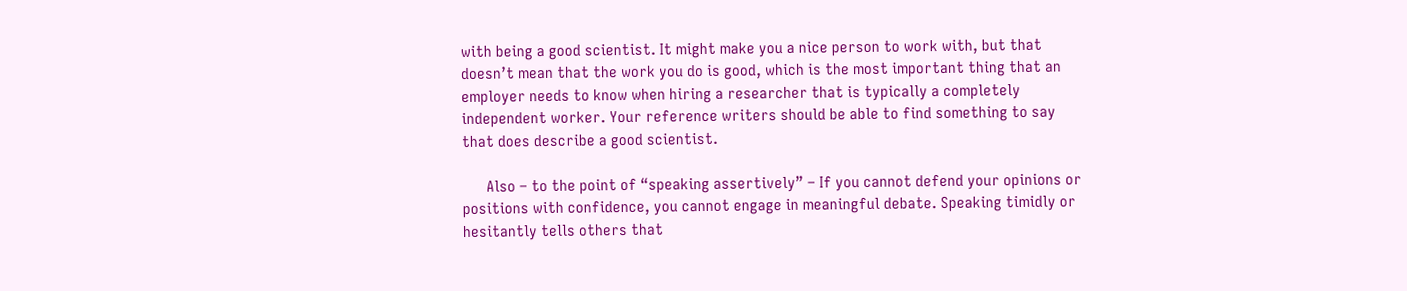with being a good scientist. It might make you a nice person to work with, but that doesn’t mean that the work you do is good, which is the most important thing that an employer needs to know when hiring a researcher that is typically a completely independent worker. Your reference writers should be able to find something to say that does describe a good scientist.

      Also – to the point of “speaking assertively” – If you cannot defend your opinions or positions with confidence, you cannot engage in meaningful debate. Speaking timidly or hesitantly tells others that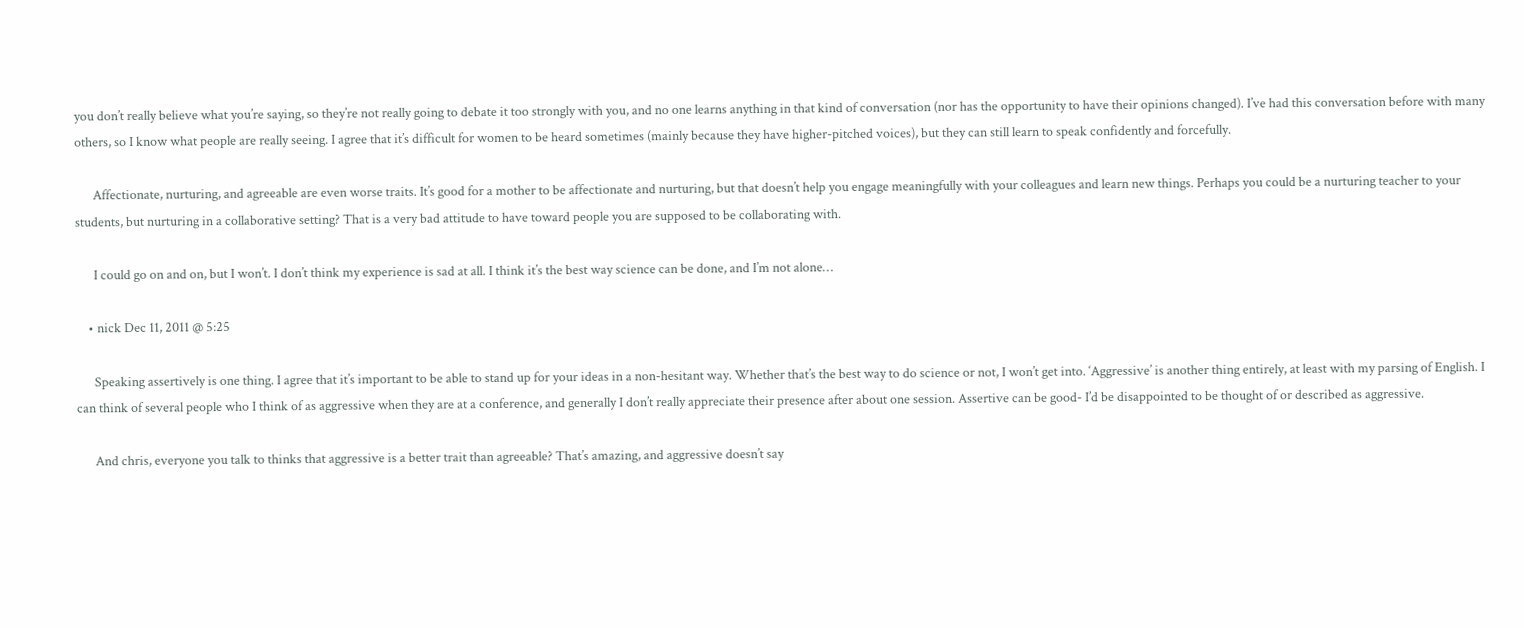you don’t really believe what you’re saying, so they’re not really going to debate it too strongly with you, and no one learns anything in that kind of conversation (nor has the opportunity to have their opinions changed). I’ve had this conversation before with many others, so I know what people are really seeing. I agree that it’s difficult for women to be heard sometimes (mainly because they have higher-pitched voices), but they can still learn to speak confidently and forcefully.

      Affectionate, nurturing, and agreeable are even worse traits. It’s good for a mother to be affectionate and nurturing, but that doesn’t help you engage meaningfully with your colleagues and learn new things. Perhaps you could be a nurturing teacher to your students, but nurturing in a collaborative setting? That is a very bad attitude to have toward people you are supposed to be collaborating with.

      I could go on and on, but I won’t. I don’t think my experience is sad at all. I think it’s the best way science can be done, and I’m not alone…

    • nick Dec 11, 2011 @ 5:25

      Speaking assertively is one thing. I agree that it’s important to be able to stand up for your ideas in a non-hesitant way. Whether that’s the best way to do science or not, I won’t get into. ‘Aggressive’ is another thing entirely, at least with my parsing of English. I can think of several people who I think of as aggressive when they are at a conference, and generally I don’t really appreciate their presence after about one session. Assertive can be good- I’d be disappointed to be thought of or described as aggressive.

      And chris, everyone you talk to thinks that aggressive is a better trait than agreeable? That’s amazing, and aggressive doesn’t say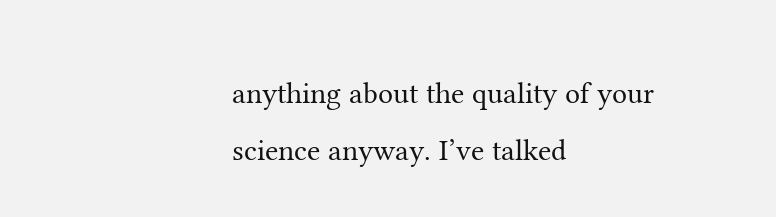anything about the quality of your science anyway. I’ve talked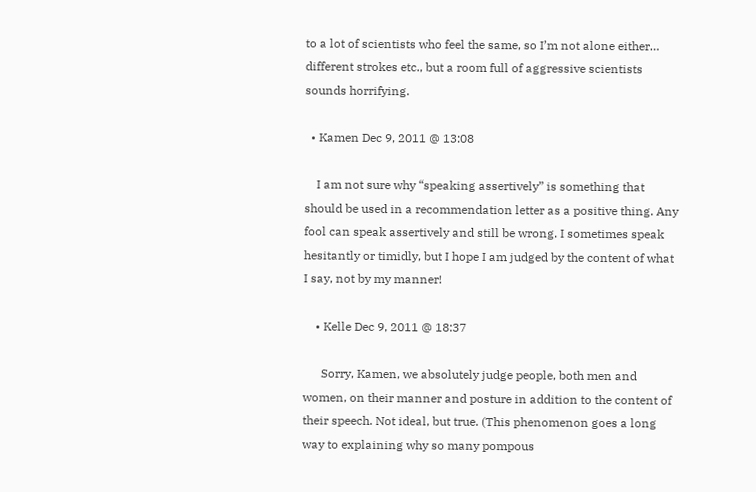to a lot of scientists who feel the same, so I’m not alone either… different strokes etc., but a room full of aggressive scientists sounds horrifying.

  • Kamen Dec 9, 2011 @ 13:08

    I am not sure why “speaking assertively” is something that should be used in a recommendation letter as a positive thing. Any fool can speak assertively and still be wrong. I sometimes speak hesitantly or timidly, but I hope I am judged by the content of what I say, not by my manner!

    • Kelle Dec 9, 2011 @ 18:37

      Sorry, Kamen, we absolutely judge people, both men and women, on their manner and posture in addition to the content of their speech. Not ideal, but true. (This phenomenon goes a long way to explaining why so many pompous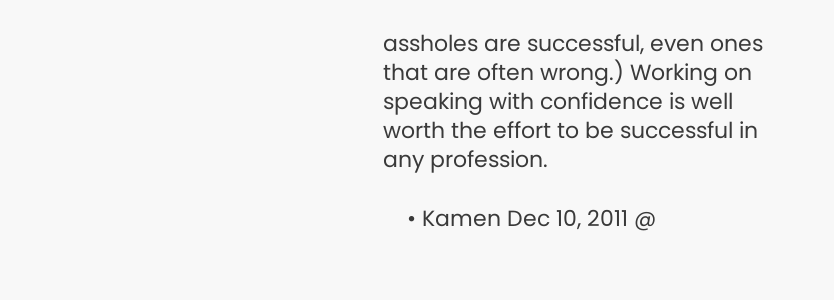assholes are successful, even ones that are often wrong.) Working on speaking with confidence is well worth the effort to be successful in any profession.

    • Kamen Dec 10, 2011 @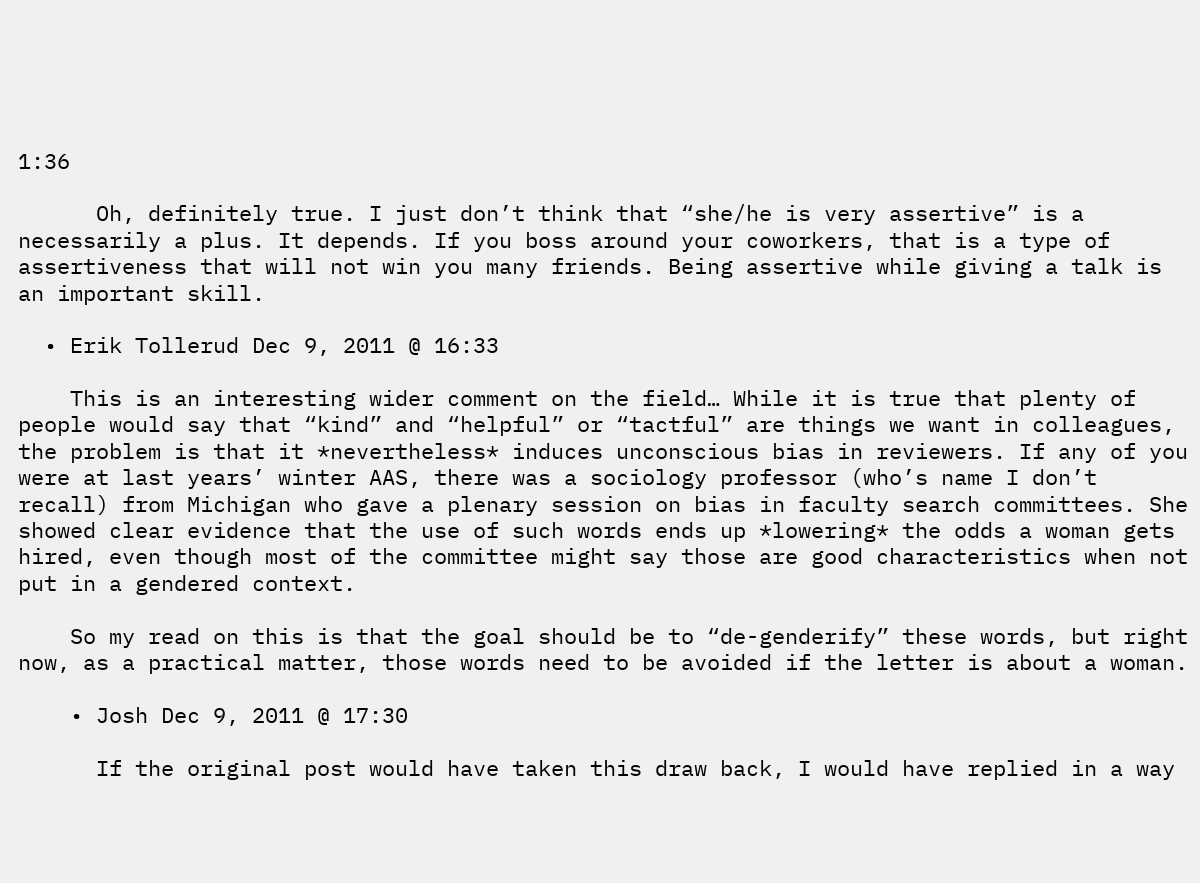1:36

      Oh, definitely true. I just don’t think that “she/he is very assertive” is a necessarily a plus. It depends. If you boss around your coworkers, that is a type of assertiveness that will not win you many friends. Being assertive while giving a talk is an important skill.

  • Erik Tollerud Dec 9, 2011 @ 16:33

    This is an interesting wider comment on the field… While it is true that plenty of people would say that “kind” and “helpful” or “tactful” are things we want in colleagues, the problem is that it *nevertheless* induces unconscious bias in reviewers. If any of you were at last years’ winter AAS, there was a sociology professor (who’s name I don’t recall) from Michigan who gave a plenary session on bias in faculty search committees. She showed clear evidence that the use of such words ends up *lowering* the odds a woman gets hired, even though most of the committee might say those are good characteristics when not put in a gendered context.

    So my read on this is that the goal should be to “de-genderify” these words, but right now, as a practical matter, those words need to be avoided if the letter is about a woman.

    • Josh Dec 9, 2011 @ 17:30

      If the original post would have taken this draw back, I would have replied in a way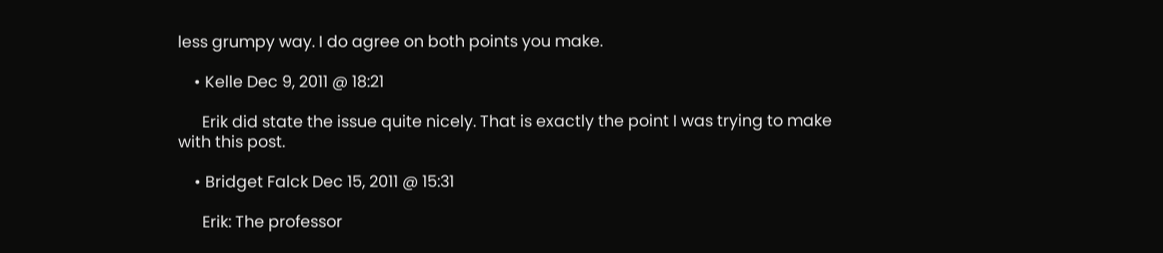less grumpy way. I do agree on both points you make.

    • Kelle Dec 9, 2011 @ 18:21

      Erik did state the issue quite nicely. That is exactly the point I was trying to make with this post.

    • Bridget Falck Dec 15, 2011 @ 15:31

      Erik: The professor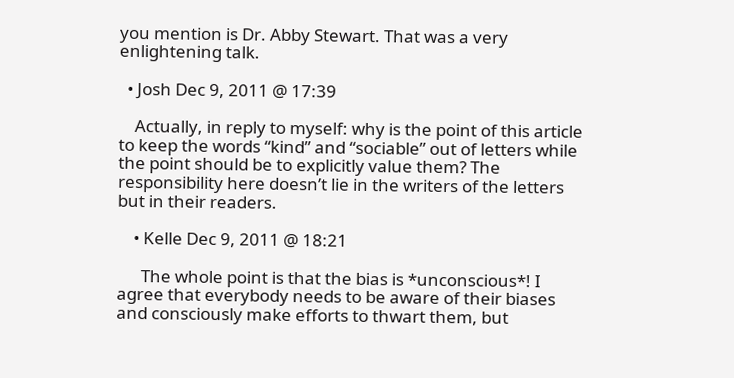you mention is Dr. Abby Stewart. That was a very enlightening talk.

  • Josh Dec 9, 2011 @ 17:39

    Actually, in reply to myself: why is the point of this article to keep the words “kind” and “sociable” out of letters while the point should be to explicitly value them? The responsibility here doesn’t lie in the writers of the letters but in their readers.

    • Kelle Dec 9, 2011 @ 18:21

      The whole point is that the bias is *unconscious*! I agree that everybody needs to be aware of their biases and consciously make efforts to thwart them, but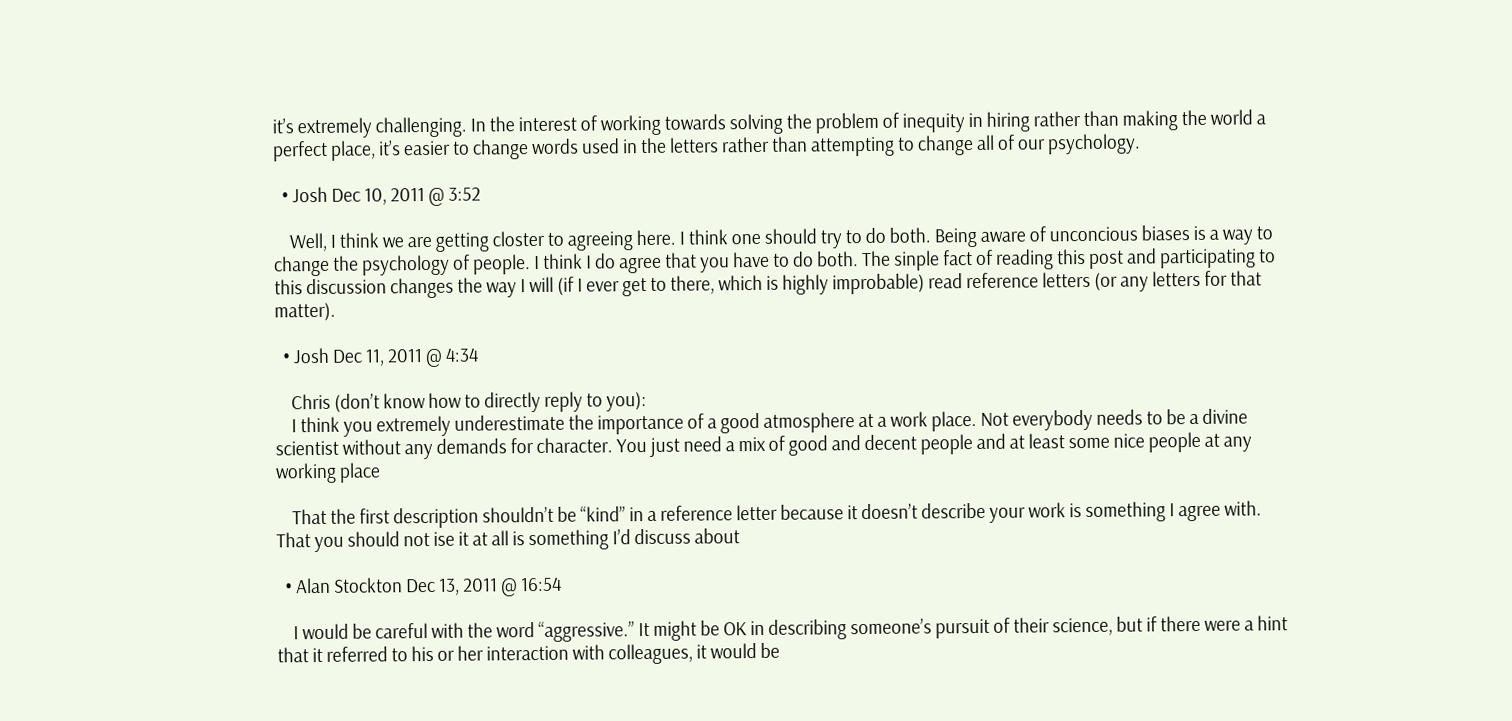it’s extremely challenging. In the interest of working towards solving the problem of inequity in hiring rather than making the world a perfect place, it’s easier to change words used in the letters rather than attempting to change all of our psychology.

  • Josh Dec 10, 2011 @ 3:52

    Well, I think we are getting closter to agreeing here. I think one should try to do both. Being aware of unconcious biases is a way to change the psychology of people. I think I do agree that you have to do both. The sinple fact of reading this post and participating to this discussion changes the way I will (if I ever get to there, which is highly improbable) read reference letters (or any letters for that matter).

  • Josh Dec 11, 2011 @ 4:34

    Chris (don’t know how to directly reply to you):
    I think you extremely underestimate the importance of a good atmosphere at a work place. Not everybody needs to be a divine scientist without any demands for character. You just need a mix of good and decent people and at least some nice people at any working place

    That the first description shouldn’t be “kind” in a reference letter because it doesn’t describe your work is something I agree with. That you should not ise it at all is something I’d discuss about

  • Alan Stockton Dec 13, 2011 @ 16:54

    I would be careful with the word “aggressive.” It might be OK in describing someone’s pursuit of their science, but if there were a hint that it referred to his or her interaction with colleagues, it would be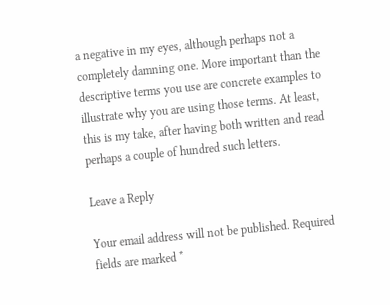a negative in my eyes, although perhaps not a completely damning one. More important than the descriptive terms you use are concrete examples to illustrate why you are using those terms. At least, this is my take, after having both written and read perhaps a couple of hundred such letters.

Leave a Reply

Your email address will not be published. Required fields are marked *